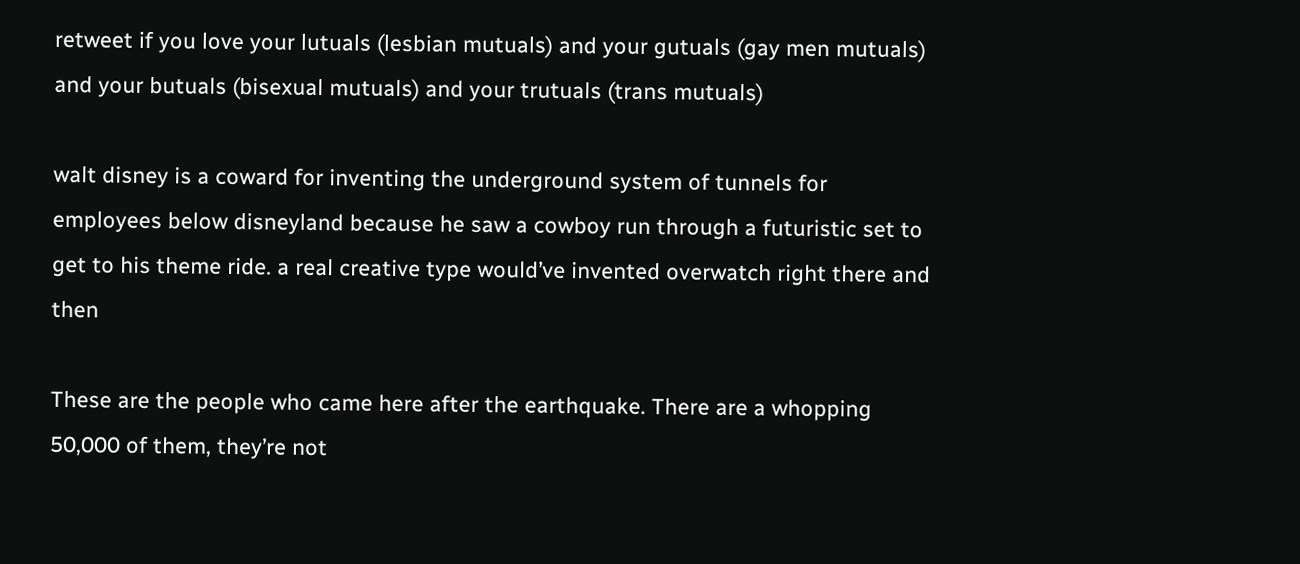retweet if you love your lutuals (lesbian mutuals) and your gutuals (gay men mutuals) and your butuals (bisexual mutuals) and your trutuals (trans mutuals)

walt disney is a coward for inventing the underground system of tunnels for employees below disneyland because he saw a cowboy run through a futuristic set to get to his theme ride. a real creative type would’ve invented overwatch right there and then

These are the people who came here after the earthquake. There are a whopping 50,000 of them, they’re not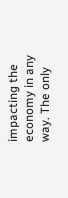impacting the economy in any way. The only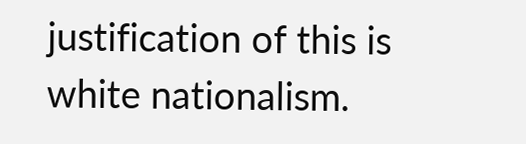justification of this is white nationalism.